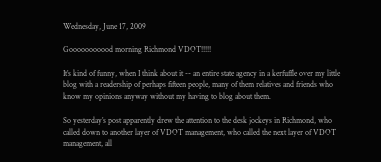Wednesday, June 17, 2009

Gooooooooood morning Richmond VDOT!!!!!

It’s kind of funny, when I think about it -- an entire state agency in a kerfuffle over my little blog with a readership of perhaps fifteen people, many of them relatives and friends who know my opinions anyway without my having to blog about them.

So yesterday’s post apparently drew the attention to the desk jockeys in Richmond, who called down to another layer of VDOT management, who called the next layer of VDOT management, all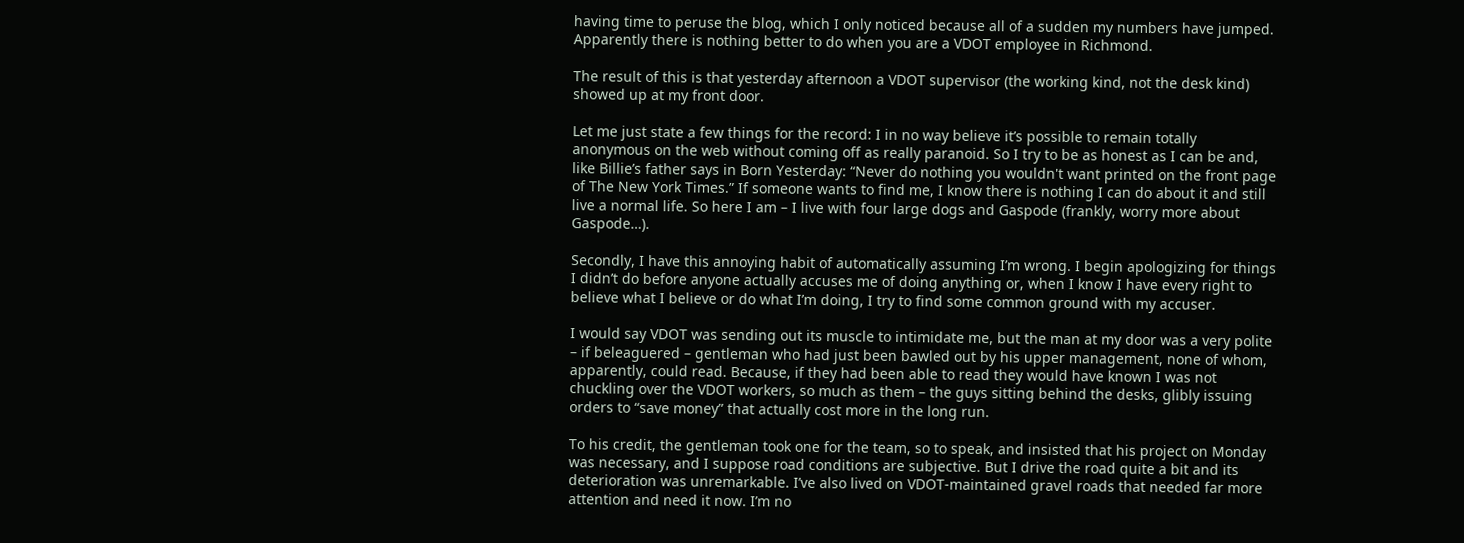having time to peruse the blog, which I only noticed because all of a sudden my numbers have jumped. Apparently there is nothing better to do when you are a VDOT employee in Richmond.

The result of this is that yesterday afternoon a VDOT supervisor (the working kind, not the desk kind) showed up at my front door.

Let me just state a few things for the record: I in no way believe it’s possible to remain totally anonymous on the web without coming off as really paranoid. So I try to be as honest as I can be and, like Billie’s father says in Born Yesterday: “Never do nothing you wouldn't want printed on the front page of The New York Times.” If someone wants to find me, I know there is nothing I can do about it and still live a normal life. So here I am – I live with four large dogs and Gaspode (frankly, worry more about Gaspode…).

Secondly, I have this annoying habit of automatically assuming I’m wrong. I begin apologizing for things I didn’t do before anyone actually accuses me of doing anything or, when I know I have every right to believe what I believe or do what I’m doing, I try to find some common ground with my accuser.

I would say VDOT was sending out its muscle to intimidate me, but the man at my door was a very polite – if beleaguered – gentleman who had just been bawled out by his upper management, none of whom, apparently, could read. Because, if they had been able to read they would have known I was not chuckling over the VDOT workers, so much as them – the guys sitting behind the desks, glibly issuing orders to “save money” that actually cost more in the long run.

To his credit, the gentleman took one for the team, so to speak, and insisted that his project on Monday was necessary, and I suppose road conditions are subjective. But I drive the road quite a bit and its deterioration was unremarkable. I’ve also lived on VDOT-maintained gravel roads that needed far more attention and need it now. I’m no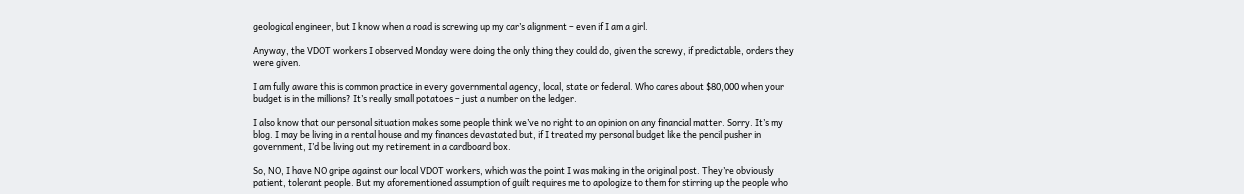geological engineer, but I know when a road is screwing up my car’s alignment – even if I am a girl.

Anyway, the VDOT workers I observed Monday were doing the only thing they could do, given the screwy, if predictable, orders they were given.

I am fully aware this is common practice in every governmental agency, local, state or federal. Who cares about $80,000 when your budget is in the millions? It’s really small potatoes – just a number on the ledger.

I also know that our personal situation makes some people think we’ve no right to an opinion on any financial matter. Sorry. It’s my blog. I may be living in a rental house and my finances devastated but, if I treated my personal budget like the pencil pusher in government, I’d be living out my retirement in a cardboard box.

So, NO, I have NO gripe against our local VDOT workers, which was the point I was making in the original post. They’re obviously patient, tolerant people. But my aforementioned assumption of guilt requires me to apologize to them for stirring up the people who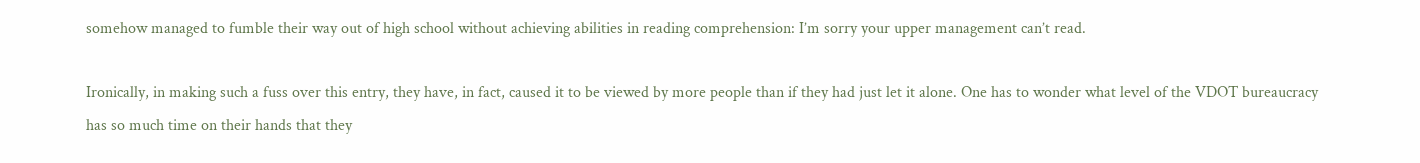somehow managed to fumble their way out of high school without achieving abilities in reading comprehension: I’m sorry your upper management can’t read.

Ironically, in making such a fuss over this entry, they have, in fact, caused it to be viewed by more people than if they had just let it alone. One has to wonder what level of the VDOT bureaucracy has so much time on their hands that they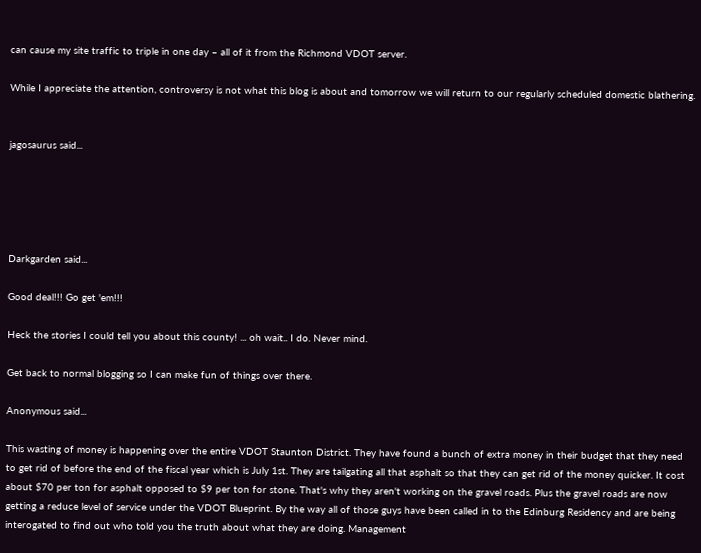can cause my site traffic to triple in one day – all of it from the Richmond VDOT server.

While I appreciate the attention, controversy is not what this blog is about and tomorrow we will return to our regularly scheduled domestic blathering.


jagosaurus said...





Darkgarden said...

Good deal!!! Go get 'em!!!

Heck the stories I could tell you about this county! ... oh wait.. I do. Never mind.

Get back to normal blogging so I can make fun of things over there.

Anonymous said...

This wasting of money is happening over the entire VDOT Staunton District. They have found a bunch of extra money in their budget that they need to get rid of before the end of the fiscal year which is July 1st. They are tailgating all that asphalt so that they can get rid of the money quicker. It cost about $70 per ton for asphalt opposed to $9 per ton for stone. That's why they aren't working on the gravel roads. Plus the gravel roads are now getting a reduce level of service under the VDOT Blueprint. By the way all of those guys have been called in to the Edinburg Residency and are being interogated to find out who told you the truth about what they are doing. Management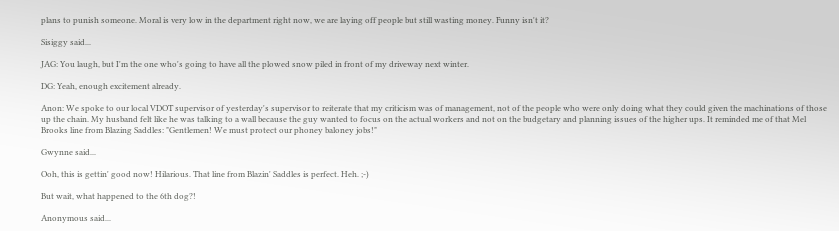plans to punish someone. Moral is very low in the department right now, we are laying off people but still wasting money. Funny isn't it?

Sisiggy said...

JAG: You laugh, but I'm the one who's going to have all the plowed snow piled in front of my driveway next winter.

DG: Yeah, enough excitement already.

Anon: We spoke to our local VDOT supervisor of yesterday's supervisor to reiterate that my criticism was of management, not of the people who were only doing what they could given the machinations of those up the chain. My husband felt like he was talking to a wall because the guy wanted to focus on the actual workers and not on the budgetary and planning issues of the higher ups. It reminded me of that Mel Brooks line from Blazing Saddles: "Gentlemen! We must protect our phoney baloney jobs!"

Gwynne said...

Ooh, this is gettin' good now! Hilarious. That line from Blazin' Saddles is perfect. Heh. ;-)

But wait, what happened to the 6th dog?!

Anonymous said...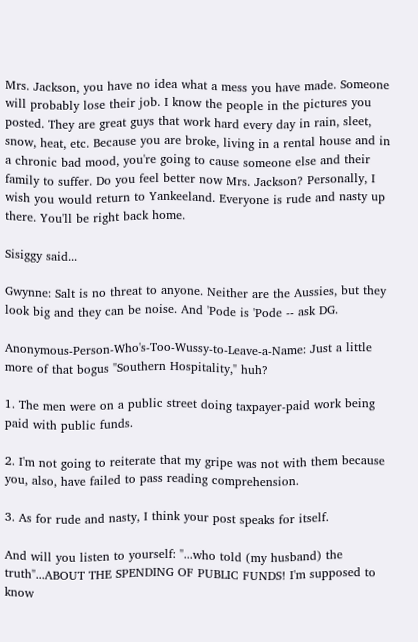Mrs. Jackson, you have no idea what a mess you have made. Someone will probably lose their job. I know the people in the pictures you posted. They are great guys that work hard every day in rain, sleet, snow, heat, etc. Because you are broke, living in a rental house and in a chronic bad mood, you're going to cause someone else and their family to suffer. Do you feel better now Mrs. Jackson? Personally, I wish you would return to Yankeeland. Everyone is rude and nasty up there. You'll be right back home.

Sisiggy said...

Gwynne: Salt is no threat to anyone. Neither are the Aussies, but they look big and they can be noise. And 'Pode is 'Pode -- ask DG.

Anonymous-Person-Who's-Too-Wussy-to-Leave-a-Name: Just a little more of that bogus "Southern Hospitality," huh?

1. The men were on a public street doing taxpayer-paid work being paid with public funds.

2. I'm not going to reiterate that my gripe was not with them because you, also, have failed to pass reading comprehension.

3. As for rude and nasty, I think your post speaks for itself.

And will you listen to yourself: "...who told (my husband) the truth"...ABOUT THE SPENDING OF PUBLIC FUNDS! I'm supposed to know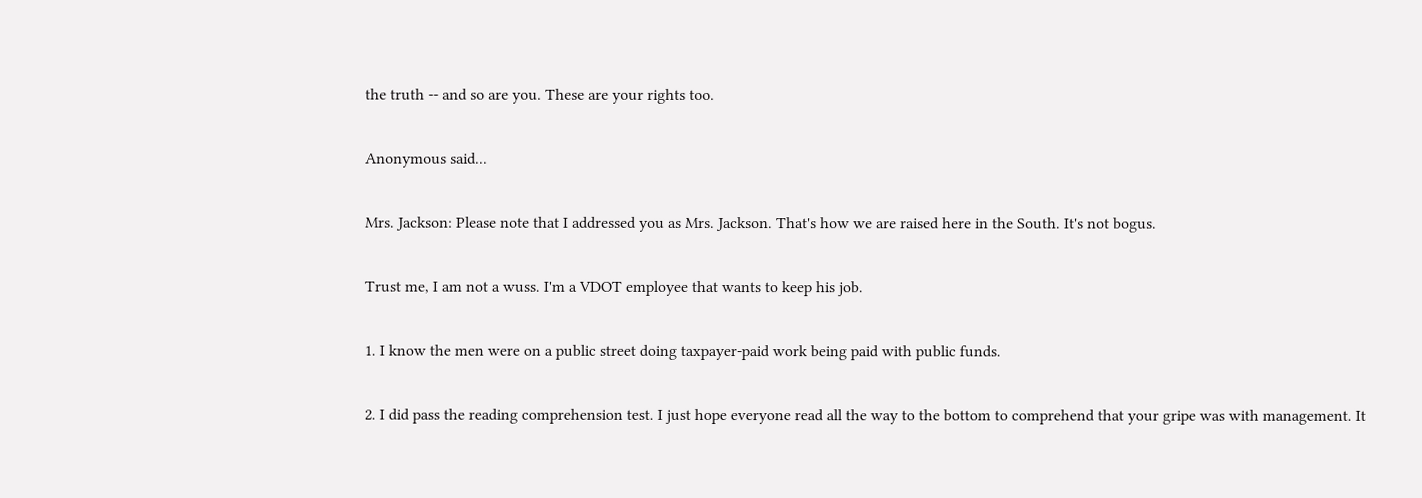the truth -- and so are you. These are your rights too.

Anonymous said...

Mrs. Jackson: Please note that I addressed you as Mrs. Jackson. That's how we are raised here in the South. It's not bogus.

Trust me, I am not a wuss. I'm a VDOT employee that wants to keep his job.

1. I know the men were on a public street doing taxpayer-paid work being paid with public funds.

2. I did pass the reading comprehension test. I just hope everyone read all the way to the bottom to comprehend that your gripe was with management. It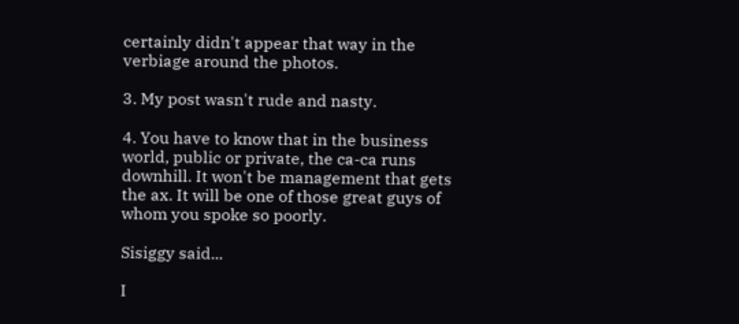certainly didn't appear that way in the verbiage around the photos.

3. My post wasn't rude and nasty.

4. You have to know that in the business world, public or private, the ca-ca runs downhill. It won't be management that gets the ax. It will be one of those great guys of whom you spoke so poorly.

Sisiggy said...

I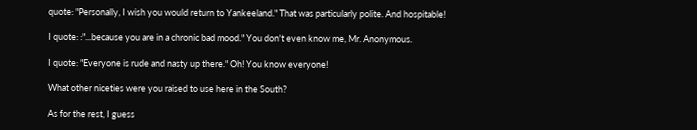quote: "Personally, I wish you would return to Yankeeland." That was particularly polite. And hospitable!

I quote: :"...because you are in a chronic bad mood." You don't even know me, Mr. Anonymous.

I quote: "Everyone is rude and nasty up there." Oh! You know everyone!

What other niceties were you raised to use here in the South?

As for the rest, I guess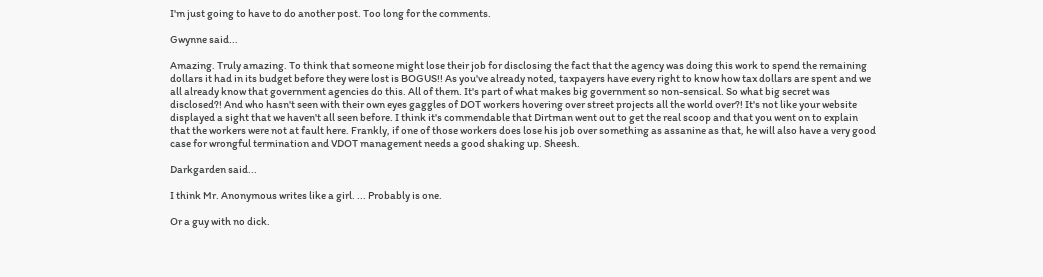I'm just going to have to do another post. Too long for the comments.

Gwynne said...

Amazing. Truly amazing. To think that someone might lose their job for disclosing the fact that the agency was doing this work to spend the remaining dollars it had in its budget before they were lost is BOGUS!! As you've already noted, taxpayers have every right to know how tax dollars are spent and we all already know that government agencies do this. All of them. It's part of what makes big government so non-sensical. So what big secret was disclosed?! And who hasn't seen with their own eyes gaggles of DOT workers hovering over street projects all the world over?! It's not like your website displayed a sight that we haven't all seen before. I think it's commendable that Dirtman went out to get the real scoop and that you went on to explain that the workers were not at fault here. Frankly, if one of those workers does lose his job over something as assanine as that, he will also have a very good case for wrongful termination and VDOT management needs a good shaking up. Sheesh.

Darkgarden said...

I think Mr. Anonymous writes like a girl. ... Probably is one.

Or a guy with no dick.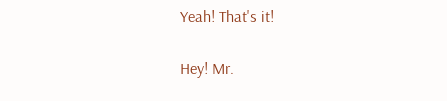Yeah! That's it!

Hey! Mr.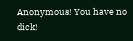Anonymous! You have no dick!